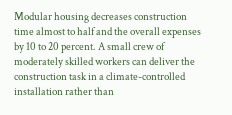Modular housing decreases construction time almost to half and the overall expenses by 10 to 20 percent. A small crew of moderately skilled workers can deliver the construction task in a climate-controlled installation rather than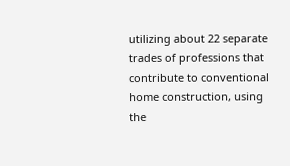utilizing about 22 separate trades of professions that contribute to conventional home construction, using the